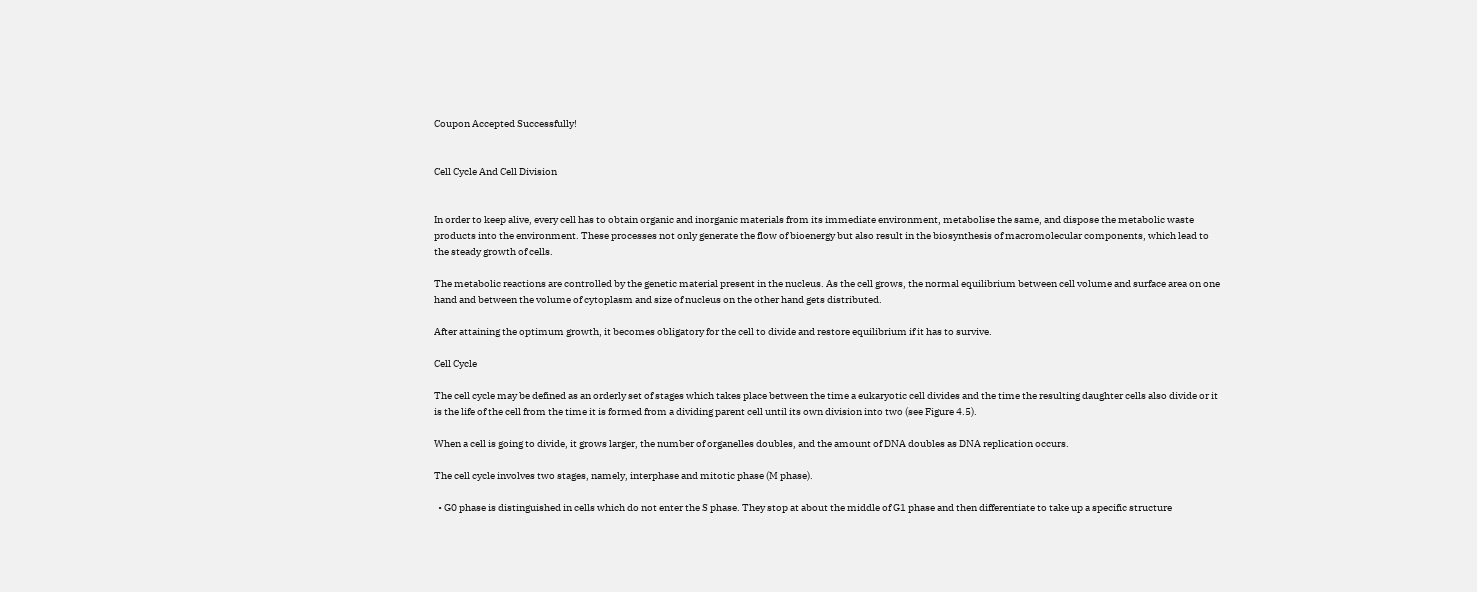Coupon Accepted Successfully!


Cell Cycle And Cell Division


In order to keep alive, every cell has to obtain organic and inorganic materials from its immediate environment, metabolise the same, and dispose the metabolic waste products into the environment. These processes not only generate the flow of bioenergy but also result in the biosynthesis of macromolecular components, which lead to the steady growth of cells.

The metabolic reactions are controlled by the genetic material present in the nucleus. As the cell grows, the normal equilibrium between cell volume and surface area on one hand and between the volume of cytoplasm and size of nucleus on the other hand gets distributed.

After attaining the optimum growth, it becomes obligatory for the cell to divide and restore equilibrium if it has to survive.

Cell Cycle

The cell cycle may be defined as an orderly set of stages which takes place between the time a eukaryotic cell divides and the time the resulting daughter cells also divide or it is the life of the cell from the time it is formed from a dividing parent cell until its own division into two (see Figure 4.5).

When a cell is going to divide, it grows larger, the number of organelles doubles, and the amount of DNA doubles as DNA replication occurs.

The cell cycle involves two stages, namely, interphase and mitotic phase (M phase).

  • G0 phase is distinguished in cells which do not enter the S phase. They stop at about the middle of G1 phase and then differentiate to take up a specific structure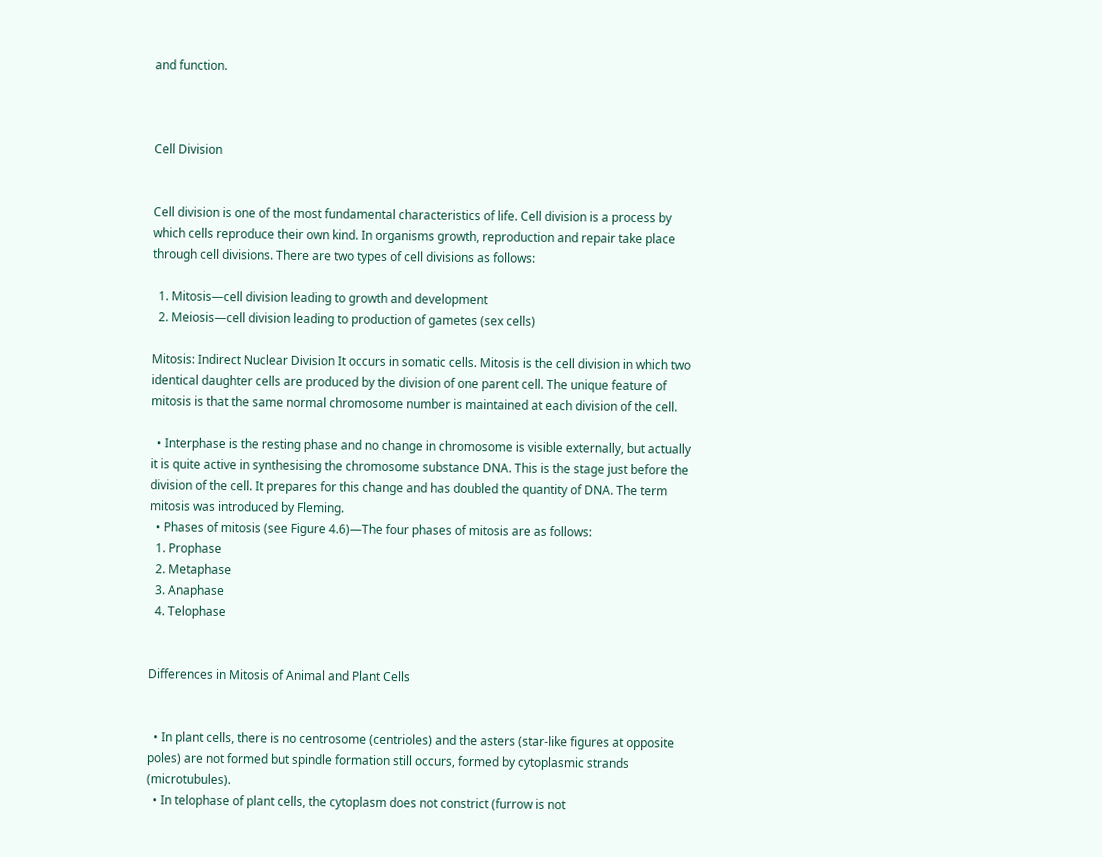and function.



Cell Division


Cell division is one of the most fundamental characteristics of life. Cell division is a process by which cells reproduce their own kind. In organisms growth, reproduction and repair take place through cell divisions. There are two types of cell divisions as follows:

  1. Mitosis—cell division leading to growth and development
  2. Meiosis—cell division leading to production of gametes (sex cells)

Mitosis: Indirect Nuclear Division It occurs in somatic cells. Mitosis is the cell division in which two identical daughter cells are produced by the division of one parent cell. The unique feature of mitosis is that the same normal chromosome number is maintained at each division of the cell.

  • Interphase is the resting phase and no change in chromosome is visible externally, but actually it is quite active in synthesising the chromosome substance DNA. This is the stage just before the division of the cell. It prepares for this change and has doubled the quantity of DNA. The term mitosis was introduced by Fleming.
  • Phases of mitosis (see Figure 4.6)—The four phases of mitosis are as follows:
  1. Prophase
  2. Metaphase
  3. Anaphase
  4. Telophase


Differences in Mitosis of Animal and Plant Cells


  • In plant cells, there is no centrosome (centrioles) and the asters (star-like figures at opposite poles) are not formed but spindle formation still occurs, formed by cytoplasmic strands (microtubules).
  • In telophase of plant cells, the cytoplasm does not constrict (furrow is not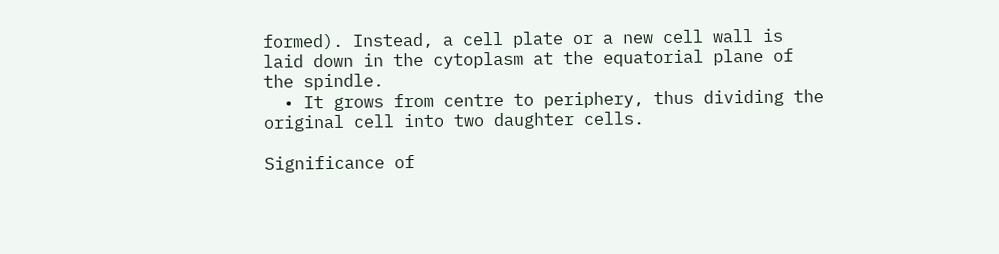formed). Instead, a cell plate or a new cell wall is laid down in the cytoplasm at the equatorial plane of the spindle.
  • It grows from centre to periphery, thus dividing the original cell into two daughter cells.

Significance of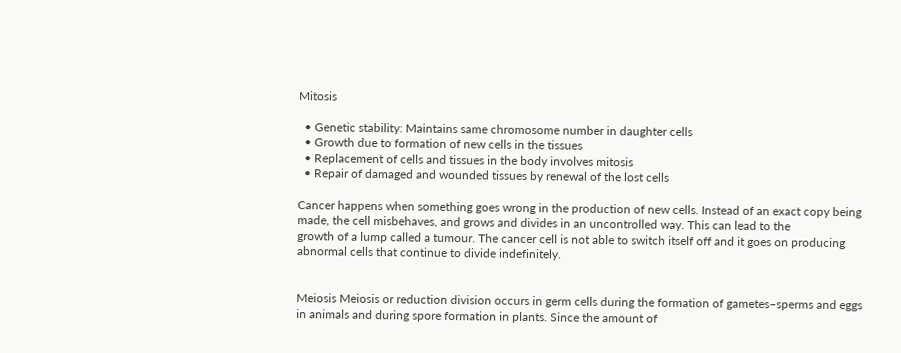Mitosis

  • Genetic stability: Maintains same chromosome number in daughter cells
  • Growth due to formation of new cells in the tissues
  • Replacement of cells and tissues in the body involves mitosis
  • Repair of damaged and wounded tissues by renewal of the lost cells

Cancer happens when something goes wrong in the production of new cells. Instead of an exact copy being made, the cell misbehaves, and grows and divides in an uncontrolled way. This can lead to the
growth of a lump called a tumour. The cancer cell is not able to switch itself off and it goes on producing abnormal cells that continue to divide indefinitely.


Meiosis Meiosis or reduction division occurs in germ cells during the formation of gametes–sperms and eggs in animals and during spore formation in plants. Since the amount of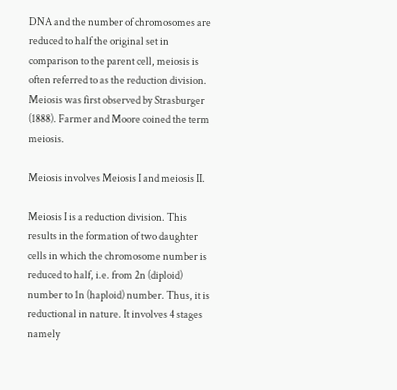DNA and the number of chromosomes are reduced to half the original set in comparison to the parent cell, meiosis is often referred to as the reduction division. Meiosis was first observed by Strasburger (1888). Farmer and Moore coined the term meiosis.

Meiosis involves Meiosis I and meiosis II.

Meiosis I is a reduction division. This results in the formation of two daughter cells in which the chromosome number is reduced to half, i.e. from 2n (diploid) number to 1n (haploid) number. Thus, it is reductional in nature. It involves 4 stages namely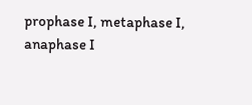prophase I, metaphase I, anaphase I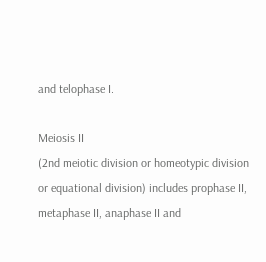and telophase I.

Meiosis II
(2nd meiotic division or homeotypic division or equational division) includes prophase II, metaphase II, anaphase II and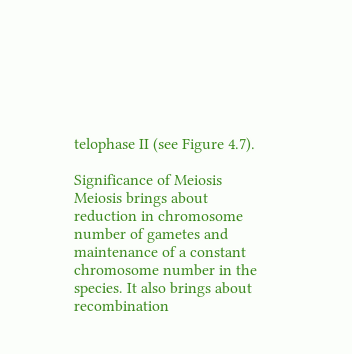telophase II (see Figure 4.7).

Significance of Meiosis
Meiosis brings about reduction in chromosome number of gametes and maintenance of a constant chromosome number in the species. It also brings about recombination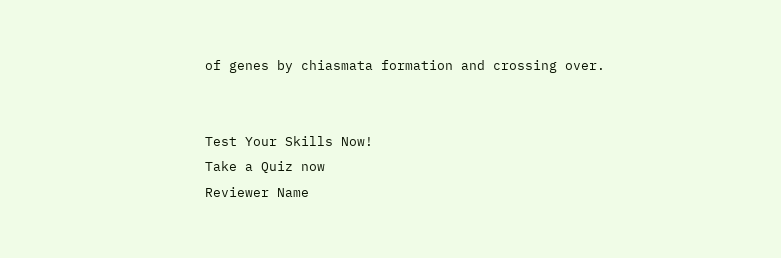of genes by chiasmata formation and crossing over.


Test Your Skills Now!
Take a Quiz now
Reviewer Name